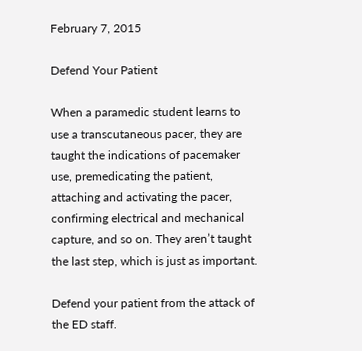February 7, 2015

Defend Your Patient

When a paramedic student learns to use a transcutaneous pacer, they are taught the indications of pacemaker use, premedicating the patient, attaching and activating the pacer, confirming electrical and mechanical capture, and so on. They aren’t taught the last step, which is just as important.

Defend your patient from the attack of the ED staff.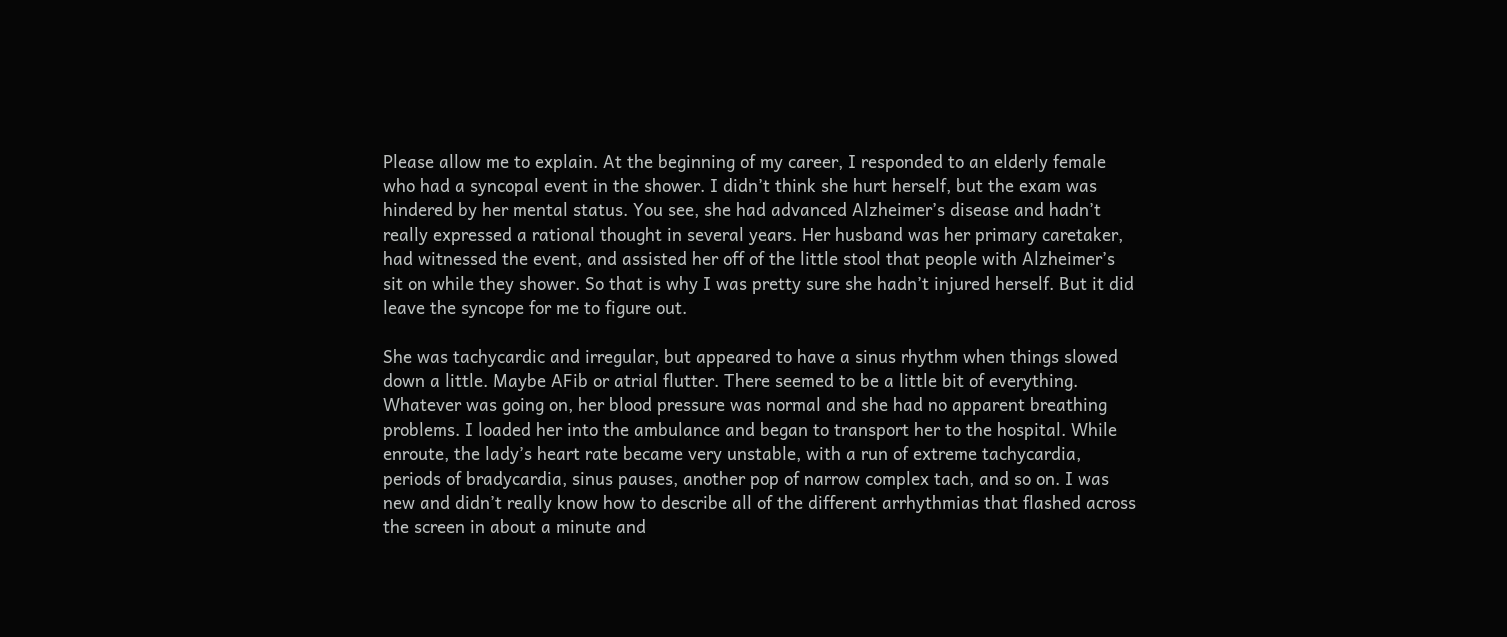Please allow me to explain. At the beginning of my career, I responded to an elderly female who had a syncopal event in the shower. I didn’t think she hurt herself, but the exam was hindered by her mental status. You see, she had advanced Alzheimer’s disease and hadn’t really expressed a rational thought in several years. Her husband was her primary caretaker, had witnessed the event, and assisted her off of the little stool that people with Alzheimer’s sit on while they shower. So that is why I was pretty sure she hadn’t injured herself. But it did leave the syncope for me to figure out.

She was tachycardic and irregular, but appeared to have a sinus rhythm when things slowed down a little. Maybe AFib or atrial flutter. There seemed to be a little bit of everything. Whatever was going on, her blood pressure was normal and she had no apparent breathing problems. I loaded her into the ambulance and began to transport her to the hospital. While enroute, the lady’s heart rate became very unstable, with a run of extreme tachycardia, periods of bradycardia, sinus pauses, another pop of narrow complex tach, and so on. I was new and didn’t really know how to describe all of the different arrhythmias that flashed across the screen in about a minute and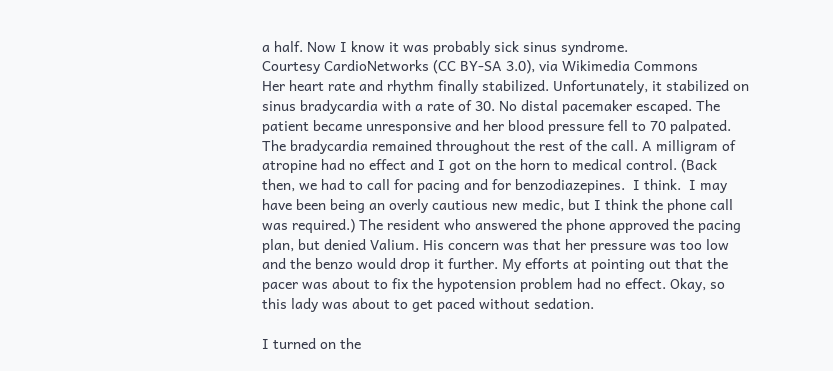a half. Now I know it was probably sick sinus syndrome.
Courtesy CardioNetworks (CC BY-SA 3.0), via Wikimedia Commons
Her heart rate and rhythm finally stabilized. Unfortunately, it stabilized on sinus bradycardia with a rate of 30. No distal pacemaker escaped. The patient became unresponsive and her blood pressure fell to 70 palpated. The bradycardia remained throughout the rest of the call. A milligram of atropine had no effect and I got on the horn to medical control. (Back then, we had to call for pacing and for benzodiazepines.  I think.  I may have been being an overly cautious new medic, but I think the phone call was required.) The resident who answered the phone approved the pacing plan, but denied Valium. His concern was that her pressure was too low and the benzo would drop it further. My efforts at pointing out that the pacer was about to fix the hypotension problem had no effect. Okay, so this lady was about to get paced without sedation.

I turned on the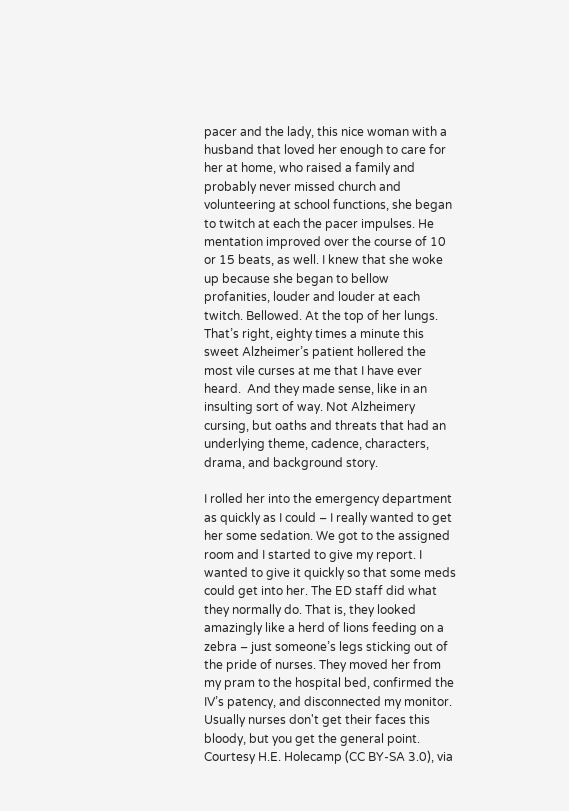pacer and the lady, this nice woman with a husband that loved her enough to care for her at home, who raised a family and probably never missed church and volunteering at school functions, she began to twitch at each the pacer impulses. He mentation improved over the course of 10 or 15 beats, as well. I knew that she woke up because she began to bellow profanities, louder and louder at each twitch. Bellowed. At the top of her lungs. That’s right, eighty times a minute this sweet Alzheimer’s patient hollered the most vile curses at me that I have ever heard.  And they made sense, like in an insulting sort of way. Not Alzheimery cursing, but oaths and threats that had an underlying theme, cadence, characters, drama, and background story.

I rolled her into the emergency department as quickly as I could – I really wanted to get her some sedation. We got to the assigned room and I started to give my report. I wanted to give it quickly so that some meds could get into her. The ED staff did what they normally do. That is, they looked amazingly like a herd of lions feeding on a zebra – just someone’s legs sticking out of the pride of nurses. They moved her from my pram to the hospital bed, confirmed the IV’s patency, and disconnected my monitor.
Usually nurses don't get their faces this bloody, but you get the general point.
Courtesy H.E. Holecamp (CC BY-SA 3.0), via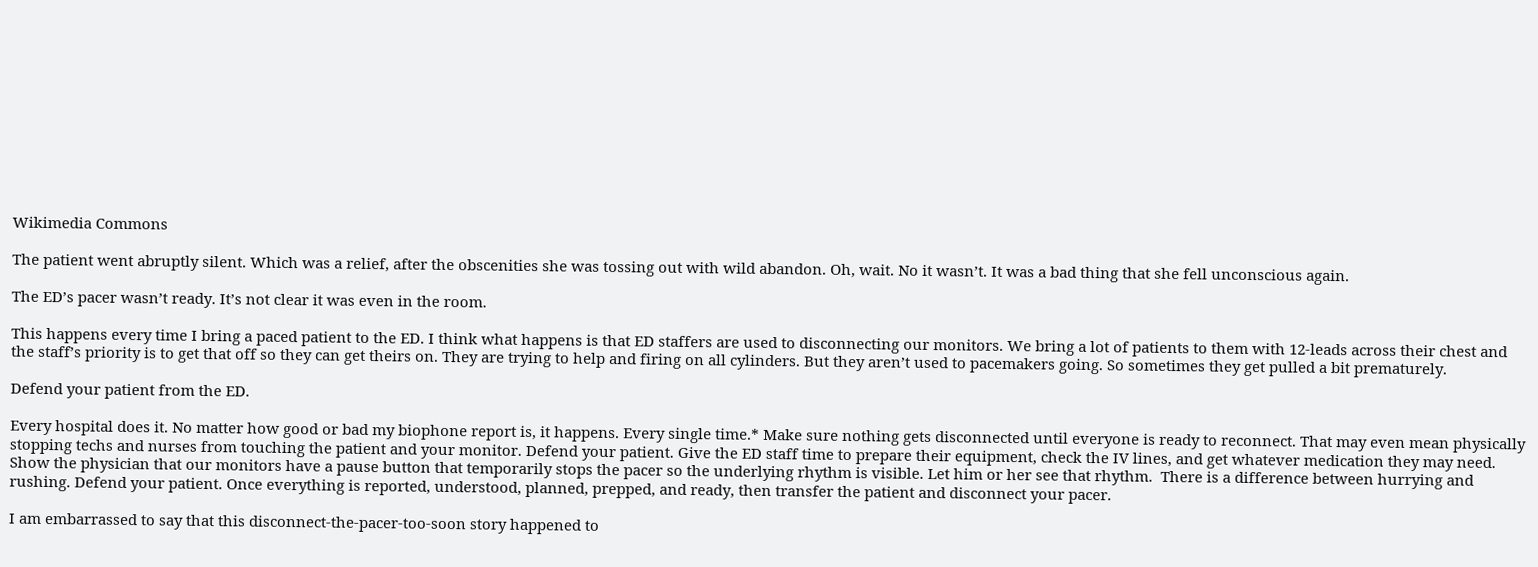Wikimedia Commons

The patient went abruptly silent. Which was a relief, after the obscenities she was tossing out with wild abandon. Oh, wait. No it wasn’t. It was a bad thing that she fell unconscious again.

The ED’s pacer wasn’t ready. It’s not clear it was even in the room.

This happens every time I bring a paced patient to the ED. I think what happens is that ED staffers are used to disconnecting our monitors. We bring a lot of patients to them with 12-leads across their chest and the staff’s priority is to get that off so they can get theirs on. They are trying to help and firing on all cylinders. But they aren’t used to pacemakers going. So sometimes they get pulled a bit prematurely.

Defend your patient from the ED.

Every hospital does it. No matter how good or bad my biophone report is, it happens. Every single time.* Make sure nothing gets disconnected until everyone is ready to reconnect. That may even mean physically stopping techs and nurses from touching the patient and your monitor. Defend your patient. Give the ED staff time to prepare their equipment, check the IV lines, and get whatever medication they may need. Show the physician that our monitors have a pause button that temporarily stops the pacer so the underlying rhythm is visible. Let him or her see that rhythm.  There is a difference between hurrying and rushing. Defend your patient. Once everything is reported, understood, planned, prepped, and ready, then transfer the patient and disconnect your pacer.

I am embarrassed to say that this disconnect-the-pacer-too-soon story happened to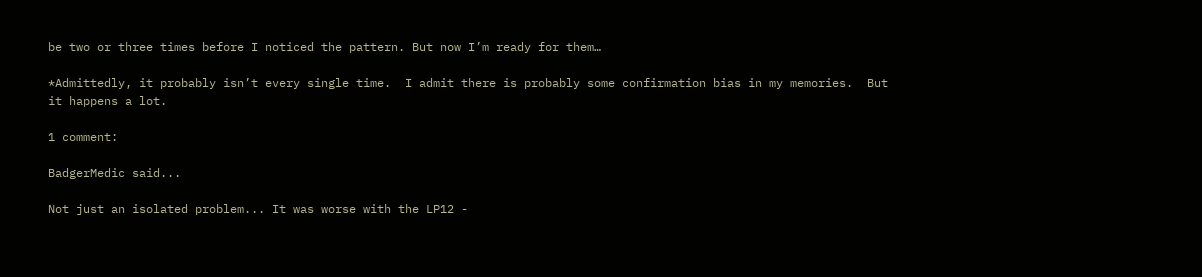be two or three times before I noticed the pattern. But now I’m ready for them…

*Admittedly, it probably isn’t every single time.  I admit there is probably some confirmation bias in my memories.  But it happens a lot.

1 comment:

BadgerMedic said...

Not just an isolated problem... It was worse with the LP12 -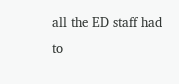all the ED staff had to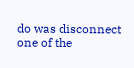do was disconnect one of the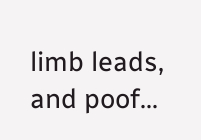limb leads, and poof...